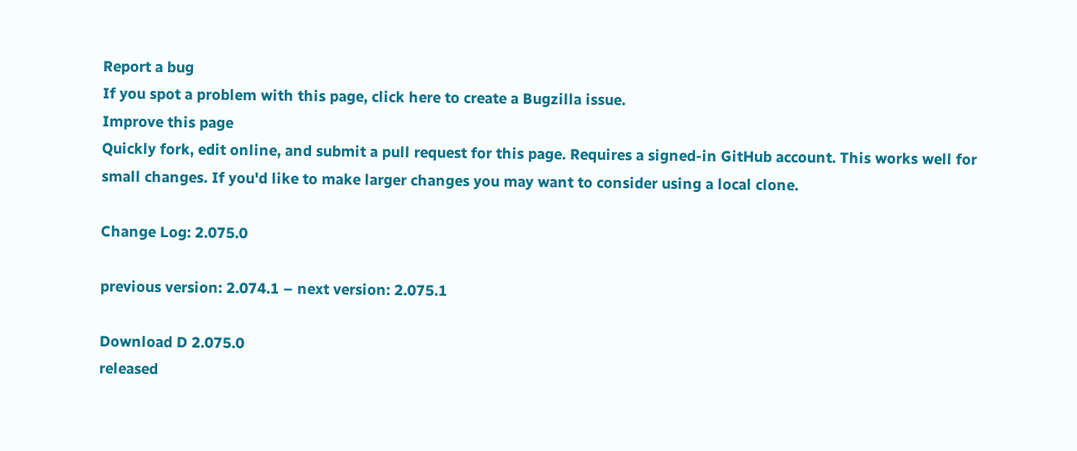Report a bug
If you spot a problem with this page, click here to create a Bugzilla issue.
Improve this page
Quickly fork, edit online, and submit a pull request for this page. Requires a signed-in GitHub account. This works well for small changes. If you'd like to make larger changes you may want to consider using a local clone.

Change Log: 2.075.0

previous version: 2.074.1 – next version: 2.075.1

Download D 2.075.0
released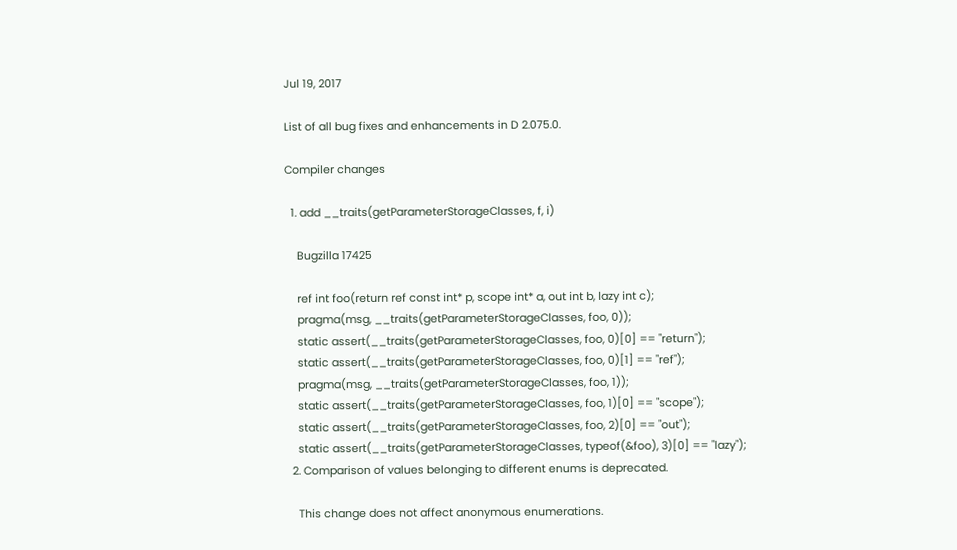Jul 19, 2017

List of all bug fixes and enhancements in D 2.075.0.

Compiler changes

  1. add __traits(getParameterStorageClasses, f, i)

    Bugzilla 17425

    ref int foo(return ref const int* p, scope int* a, out int b, lazy int c);
    pragma(msg, __traits(getParameterStorageClasses, foo, 0));
    static assert(__traits(getParameterStorageClasses, foo, 0)[0] == "return");
    static assert(__traits(getParameterStorageClasses, foo, 0)[1] == "ref");
    pragma(msg, __traits(getParameterStorageClasses, foo, 1));
    static assert(__traits(getParameterStorageClasses, foo, 1)[0] == "scope");
    static assert(__traits(getParameterStorageClasses, foo, 2)[0] == "out");
    static assert(__traits(getParameterStorageClasses, typeof(&foo), 3)[0] == "lazy");
  2. Comparison of values belonging to different enums is deprecated.

    This change does not affect anonymous enumerations.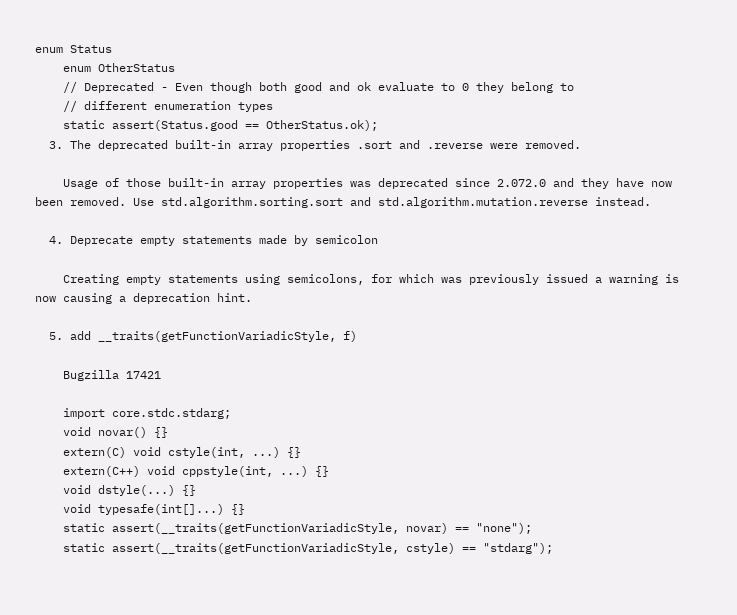enum Status
    enum OtherStatus
    // Deprecated - Even though both good and ok evaluate to 0 they belong to
    // different enumeration types
    static assert(Status.good == OtherStatus.ok);
  3. The deprecated built-in array properties .sort and .reverse were removed.

    Usage of those built-in array properties was deprecated since 2.072.0 and they have now been removed. Use std.algorithm.sorting.sort and std.algorithm.mutation.reverse instead.

  4. Deprecate empty statements made by semicolon

    Creating empty statements using semicolons, for which was previously issued a warning is now causing a deprecation hint.

  5. add __traits(getFunctionVariadicStyle, f)

    Bugzilla 17421

    import core.stdc.stdarg;
    void novar() {}
    extern(C) void cstyle(int, ...) {}
    extern(C++) void cppstyle(int, ...) {}
    void dstyle(...) {}
    void typesafe(int[]...) {}
    static assert(__traits(getFunctionVariadicStyle, novar) == "none");
    static assert(__traits(getFunctionVariadicStyle, cstyle) == "stdarg");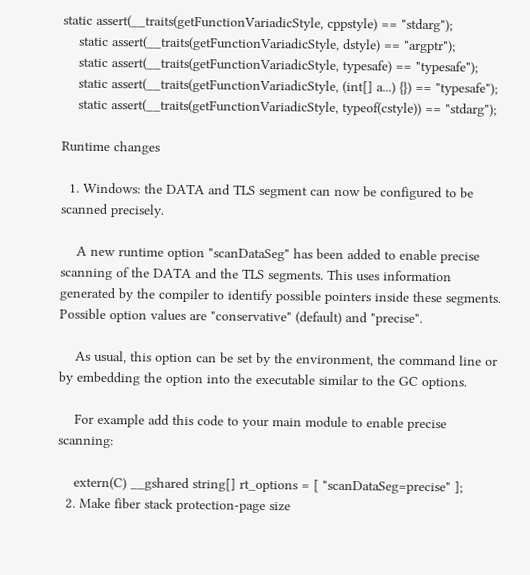static assert(__traits(getFunctionVariadicStyle, cppstyle) == "stdarg");
    static assert(__traits(getFunctionVariadicStyle, dstyle) == "argptr");
    static assert(__traits(getFunctionVariadicStyle, typesafe) == "typesafe");
    static assert(__traits(getFunctionVariadicStyle, (int[] a...) {}) == "typesafe");
    static assert(__traits(getFunctionVariadicStyle, typeof(cstyle)) == "stdarg");

Runtime changes

  1. Windows: the DATA and TLS segment can now be configured to be scanned precisely.

    A new runtime option "scanDataSeg" has been added to enable precise scanning of the DATA and the TLS segments. This uses information generated by the compiler to identify possible pointers inside these segments. Possible option values are "conservative" (default) and "precise".

    As usual, this option can be set by the environment, the command line or by embedding the option into the executable similar to the GC options.

    For example add this code to your main module to enable precise scanning:

    extern(C) __gshared string[] rt_options = [ "scanDataSeg=precise" ];
  2. Make fiber stack protection-page size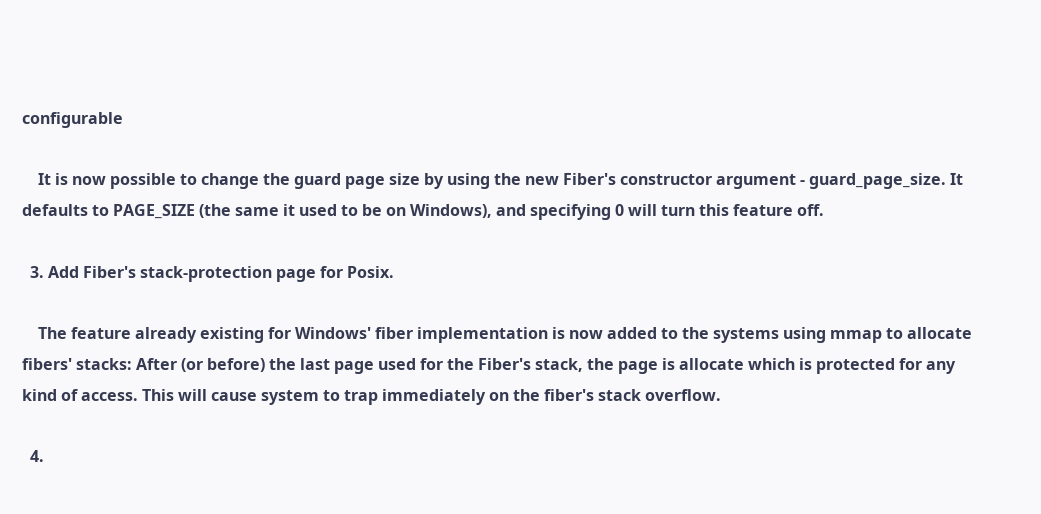configurable

    It is now possible to change the guard page size by using the new Fiber's constructor argument - guard_page_size. It defaults to PAGE_SIZE (the same it used to be on Windows), and specifying 0 will turn this feature off.

  3. Add Fiber's stack-protection page for Posix.

    The feature already existing for Windows' fiber implementation is now added to the systems using mmap to allocate fibers' stacks: After (or before) the last page used for the Fiber's stack, the page is allocate which is protected for any kind of access. This will cause system to trap immediately on the fiber's stack overflow.

  4.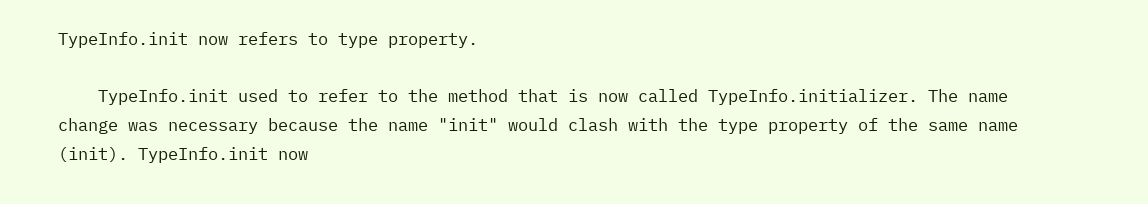TypeInfo.init now refers to type property.

    TypeInfo.init used to refer to the method that is now called TypeInfo.initializer. The name change was necessary because the name "init" would clash with the type property of the same name (init). TypeInfo.init now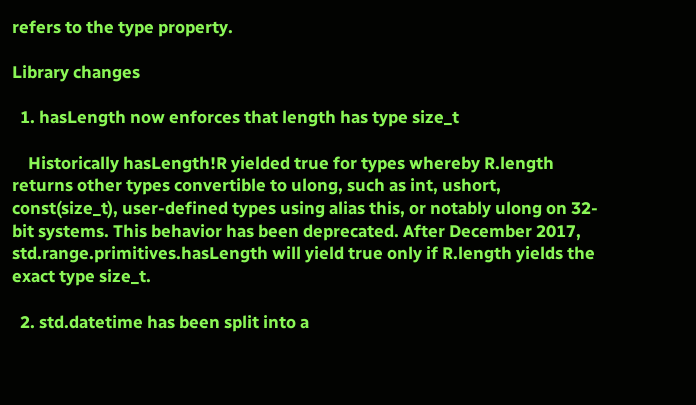refers to the type property.

Library changes

  1. hasLength now enforces that length has type size_t

    Historically hasLength!R yielded true for types whereby R.length returns other types convertible to ulong, such as int, ushort, const(size_t), user-defined types using alias this, or notably ulong on 32-bit systems. This behavior has been deprecated. After December 2017, std.range.primitives.hasLength will yield true only if R.length yields the exact type size_t.

  2. std.datetime has been split into a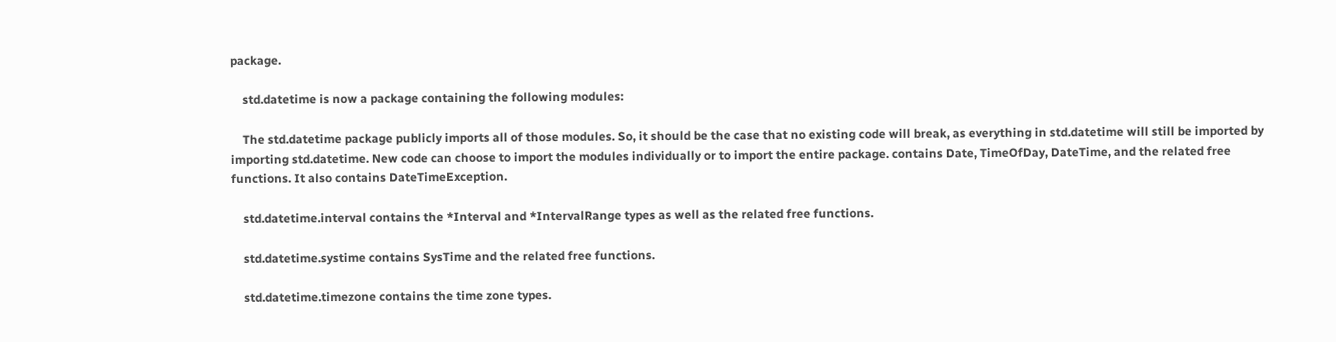package.

    std.datetime is now a package containing the following modules:

    The std.datetime package publicly imports all of those modules. So, it should be the case that no existing code will break, as everything in std.datetime will still be imported by importing std.datetime. New code can choose to import the modules individually or to import the entire package. contains Date, TimeOfDay, DateTime, and the related free functions. It also contains DateTimeException.

    std.datetime.interval contains the *Interval and *IntervalRange types as well as the related free functions.

    std.datetime.systime contains SysTime and the related free functions.

    std.datetime.timezone contains the time zone types.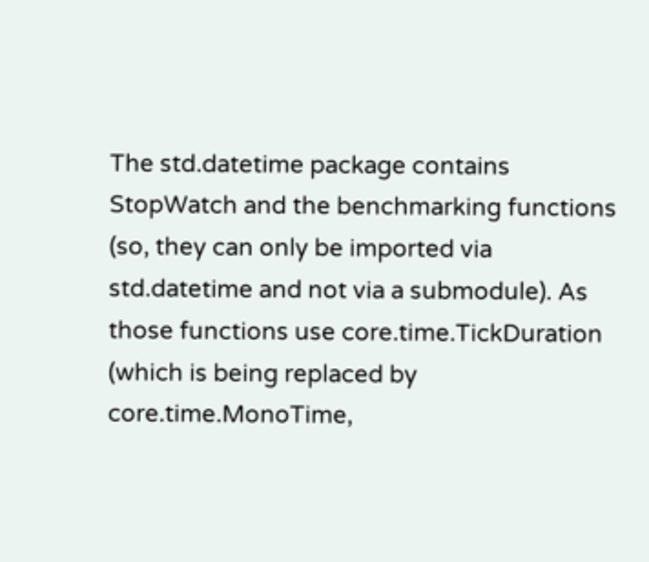The std.datetime package contains StopWatch and the benchmarking functions (so, they can only be imported via std.datetime and not via a submodule). As those functions use core.time.TickDuration (which is being replaced by core.time.MonoTime,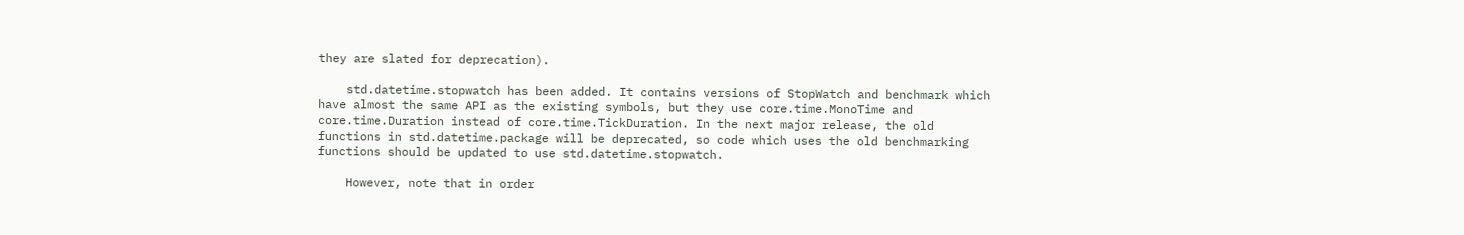they are slated for deprecation).

    std.datetime.stopwatch has been added. It contains versions of StopWatch and benchmark which have almost the same API as the existing symbols, but they use core.time.MonoTime and core.time.Duration instead of core.time.TickDuration. In the next major release, the old functions in std.datetime.package will be deprecated, so code which uses the old benchmarking functions should be updated to use std.datetime.stopwatch.

    However, note that in order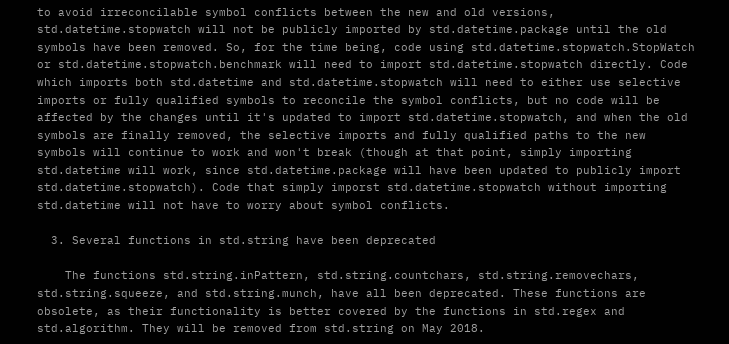to avoid irreconcilable symbol conflicts between the new and old versions, std.datetime.stopwatch will not be publicly imported by std.datetime.package until the old symbols have been removed. So, for the time being, code using std.datetime.stopwatch.StopWatch or std.datetime.stopwatch.benchmark will need to import std.datetime.stopwatch directly. Code which imports both std.datetime and std.datetime.stopwatch will need to either use selective imports or fully qualified symbols to reconcile the symbol conflicts, but no code will be affected by the changes until it's updated to import std.datetime.stopwatch, and when the old symbols are finally removed, the selective imports and fully qualified paths to the new symbols will continue to work and won't break (though at that point, simply importing std.datetime will work, since std.datetime.package will have been updated to publicly import std.datetime.stopwatch). Code that simply imporst std.datetime.stopwatch without importing std.datetime will not have to worry about symbol conflicts.

  3. Several functions in std.string have been deprecated

    The functions std.string.inPattern, std.string.countchars, std.string.removechars, std.string.squeeze, and std.string.munch, have all been deprecated. These functions are obsolete, as their functionality is better covered by the functions in std.regex and std.algorithm. They will be removed from std.string on May 2018.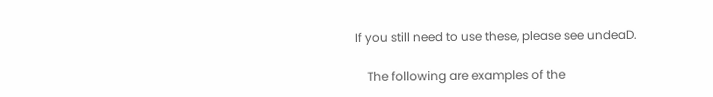If you still need to use these, please see undeaD.

    The following are examples of the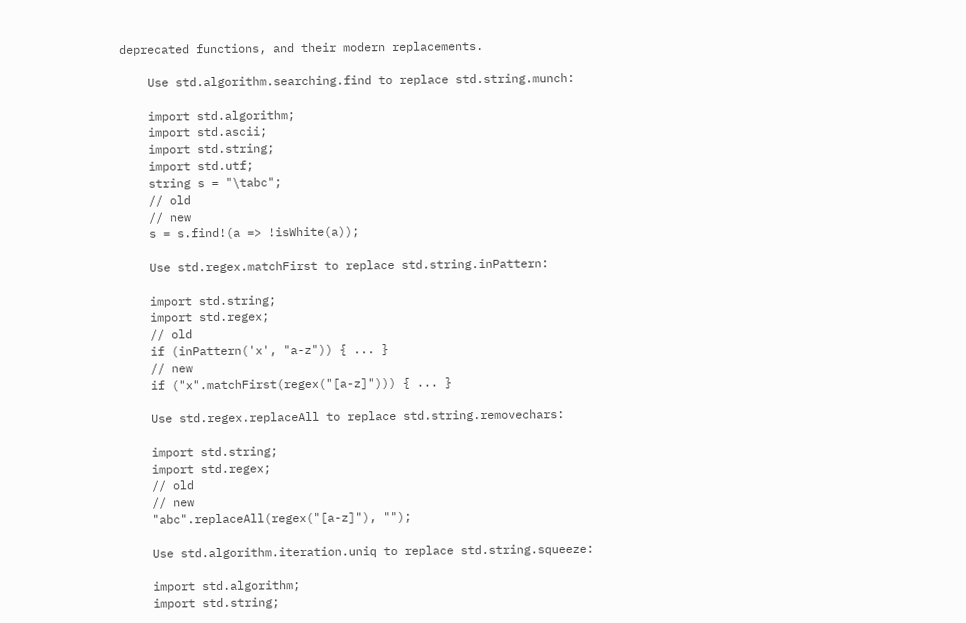deprecated functions, and their modern replacements.

    Use std.algorithm.searching.find to replace std.string.munch:

    import std.algorithm;
    import std.ascii;
    import std.string;
    import std.utf;
    string s = "\tabc";
    // old
    // new
    s = s.find!(a => !isWhite(a));

    Use std.regex.matchFirst to replace std.string.inPattern:

    import std.string;
    import std.regex;
    // old
    if (inPattern('x', "a-z")) { ... }
    // new
    if ("x".matchFirst(regex("[a-z]"))) { ... }

    Use std.regex.replaceAll to replace std.string.removechars:

    import std.string;
    import std.regex;
    // old
    // new
    "abc".replaceAll(regex("[a-z]"), "");

    Use std.algorithm.iteration.uniq to replace std.string.squeeze:

    import std.algorithm;
    import std.string;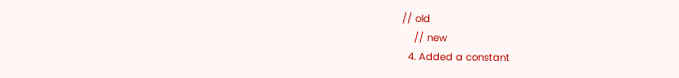// old
    // new
  4. Added a constant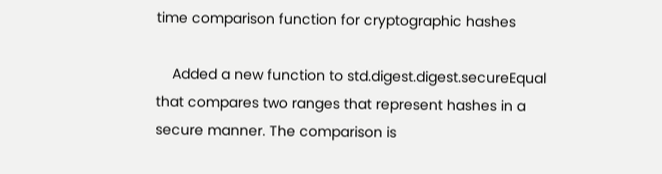time comparison function for cryptographic hashes

    Added a new function to std.digest.digest.secureEqual that compares two ranges that represent hashes in a secure manner. The comparison is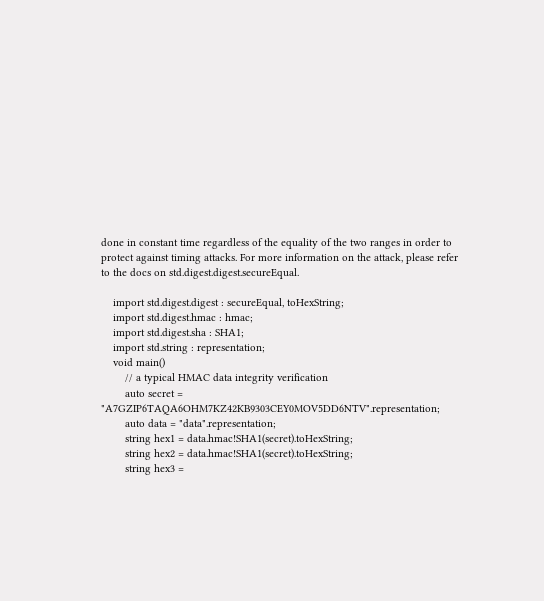done in constant time regardless of the equality of the two ranges in order to protect against timing attacks. For more information on the attack, please refer to the docs on std.digest.digest.secureEqual.

    import std.digest.digest : secureEqual, toHexString;
    import std.digest.hmac : hmac;
    import std.digest.sha : SHA1;
    import std.string : representation;
    void main()
        // a typical HMAC data integrity verification
        auto secret = "A7GZIP6TAQA6OHM7KZ42KB9303CEY0MOV5DD6NTV".representation;
        auto data = "data".representation;
        string hex1 = data.hmac!SHA1(secret).toHexString;
        string hex2 = data.hmac!SHA1(secret).toHexString;
        string hex3 =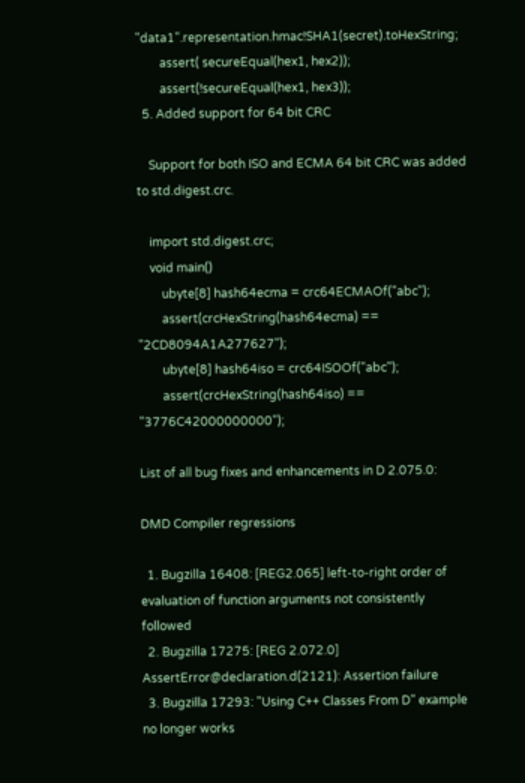"data1".representation.hmac!SHA1(secret).toHexString;
        assert( secureEqual(hex1, hex2));
        assert(!secureEqual(hex1, hex3));
  5. Added support for 64 bit CRC

    Support for both ISO and ECMA 64 bit CRC was added to std.digest.crc.

    import std.digest.crc;
    void main()
        ubyte[8] hash64ecma = crc64ECMAOf("abc");
        assert(crcHexString(hash64ecma) == "2CD8094A1A277627");
        ubyte[8] hash64iso = crc64ISOOf("abc");
        assert(crcHexString(hash64iso) == "3776C42000000000");

List of all bug fixes and enhancements in D 2.075.0:

DMD Compiler regressions

  1. Bugzilla 16408: [REG2.065] left-to-right order of evaluation of function arguments not consistently followed
  2. Bugzilla 17275: [REG 2.072.0] AssertError@declaration.d(2121): Assertion failure
  3. Bugzilla 17293: "Using C++ Classes From D" example no longer works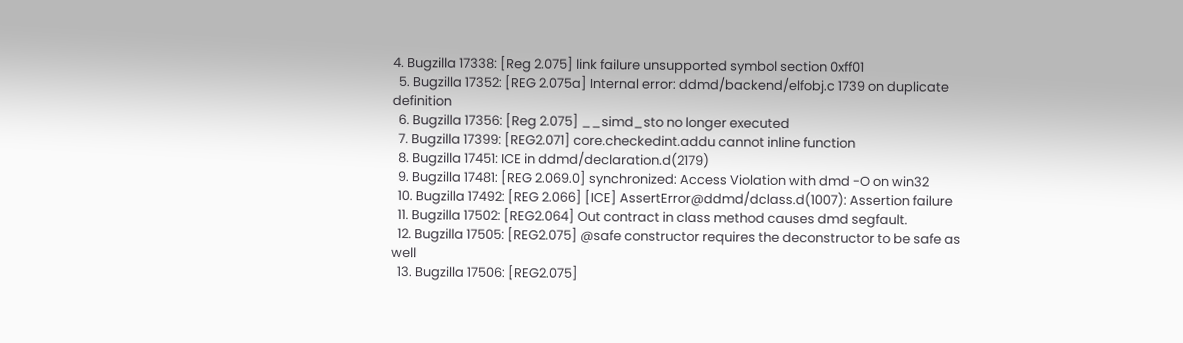4. Bugzilla 17338: [Reg 2.075] link failure unsupported symbol section 0xff01
  5. Bugzilla 17352: [REG 2.075a] Internal error: ddmd/backend/elfobj.c 1739 on duplicate definition
  6. Bugzilla 17356: [Reg 2.075] __simd_sto no longer executed
  7. Bugzilla 17399: [REG2.071] core.checkedint.addu cannot inline function
  8. Bugzilla 17451: ICE in ddmd/declaration.d(2179)
  9. Bugzilla 17481: [REG 2.069.0] synchronized: Access Violation with dmd -O on win32
  10. Bugzilla 17492: [REG 2.066] [ICE] AssertError@ddmd/dclass.d(1007): Assertion failure
  11. Bugzilla 17502: [REG2.064] Out contract in class method causes dmd segfault.
  12. Bugzilla 17505: [REG2.075] @safe constructor requires the deconstructor to be safe as well
  13. Bugzilla 17506: [REG2.075]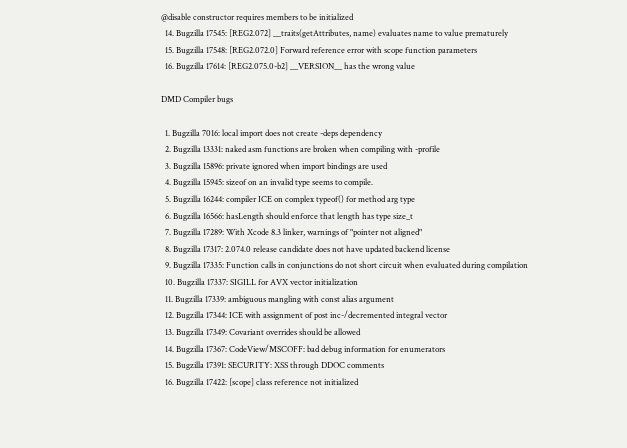@disable constructor requires members to be initialized
  14. Bugzilla 17545: [REG2.072] __traits(getAttributes, name) evaluates name to value prematurely
  15. Bugzilla 17548: [REG2.072.0] Forward reference error with scope function parameters
  16. Bugzilla 17614: [REG2.075.0-b2] __VERSION__ has the wrong value

DMD Compiler bugs

  1. Bugzilla 7016: local import does not create -deps dependency
  2. Bugzilla 13331: naked asm functions are broken when compiling with -profile
  3. Bugzilla 15896: private ignored when import bindings are used
  4. Bugzilla 15945: sizeof on an invalid type seems to compile.
  5. Bugzilla 16244: compiler ICE on complex typeof() for method arg type
  6. Bugzilla 16566: hasLength should enforce that length has type size_t
  7. Bugzilla 17289: With Xcode 8.3 linker, warnings of "pointer not aligned"
  8. Bugzilla 17317: 2.074.0 release candidate does not have updated backend license
  9. Bugzilla 17335: Function calls in conjunctions do not short circuit when evaluated during compilation
  10. Bugzilla 17337: SIGILL for AVX vector initialization
  11. Bugzilla 17339: ambiguous mangling with const alias argument
  12. Bugzilla 17344: ICE with assignment of post inc-/decremented integral vector
  13. Bugzilla 17349: Covariant overrides should be allowed
  14. Bugzilla 17367: CodeView/MSCOFF: bad debug information for enumerators
  15. Bugzilla 17391: SECURITY: XSS through DDOC comments
  16. Bugzilla 17422: [scope] class reference not initialized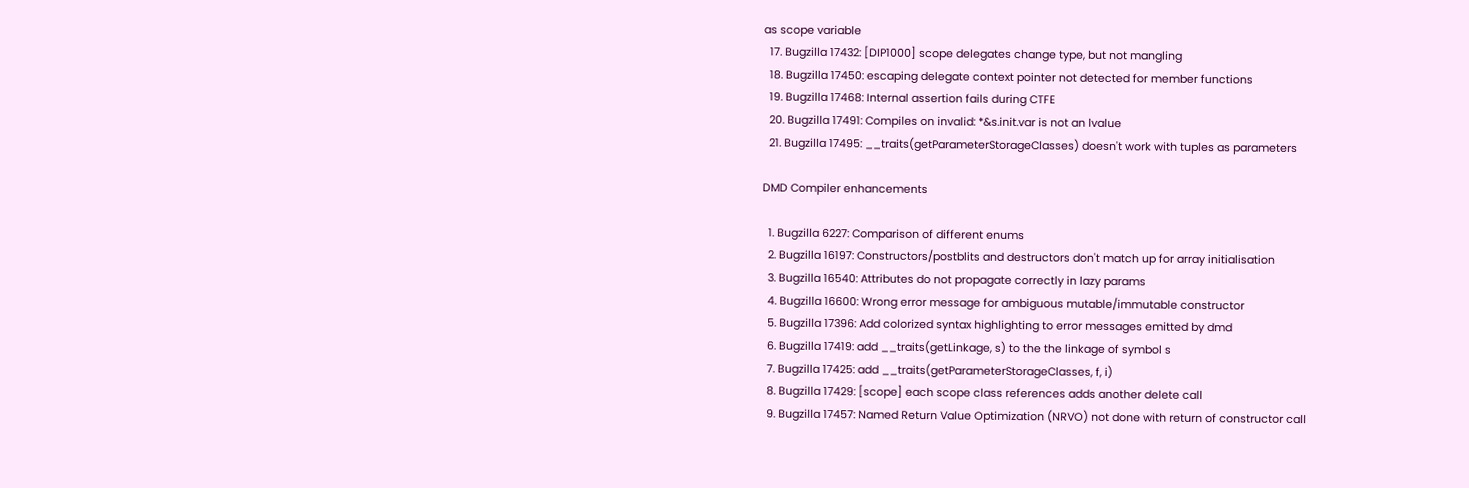as scope variable
  17. Bugzilla 17432: [DIP1000] scope delegates change type, but not mangling
  18. Bugzilla 17450: escaping delegate context pointer not detected for member functions
  19. Bugzilla 17468: Internal assertion fails during CTFE
  20. Bugzilla 17491: Compiles on invalid: *&s.init.var is not an lvalue
  21. Bugzilla 17495: __traits(getParameterStorageClasses) doesn't work with tuples as parameters

DMD Compiler enhancements

  1. Bugzilla 6227: Comparison of different enums
  2. Bugzilla 16197: Constructors/postblits and destructors don't match up for array initialisation
  3. Bugzilla 16540: Attributes do not propagate correctly in lazy params
  4. Bugzilla 16600: Wrong error message for ambiguous mutable/immutable constructor
  5. Bugzilla 17396: Add colorized syntax highlighting to error messages emitted by dmd
  6. Bugzilla 17419: add __traits(getLinkage, s) to the the linkage of symbol s
  7. Bugzilla 17425: add __traits(getParameterStorageClasses, f, i)
  8. Bugzilla 17429: [scope] each scope class references adds another delete call
  9. Bugzilla 17457: Named Return Value Optimization (NRVO) not done with return of constructor call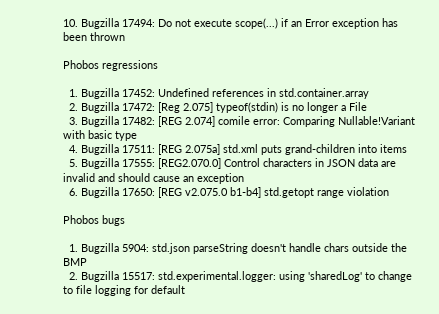10. Bugzilla 17494: Do not execute scope(...) if an Error exception has been thrown

Phobos regressions

  1. Bugzilla 17452: Undefined references in std.container.array
  2. Bugzilla 17472: [Reg 2.075] typeof(stdin) is no longer a File
  3. Bugzilla 17482: [REG 2.074] comile error: Comparing Nullable!Variant with basic type
  4. Bugzilla 17511: [REG 2.075a] std.xml puts grand-children into items
  5. Bugzilla 17555: [REG2.070.0] Control characters in JSON data are invalid and should cause an exception
  6. Bugzilla 17650: [REG v2.075.0 b1-b4] std.getopt range violation

Phobos bugs

  1. Bugzilla 5904: std.json parseString doesn't handle chars outside the BMP
  2. Bugzilla 15517: std.experimental.logger: using 'sharedLog' to change to file logging for default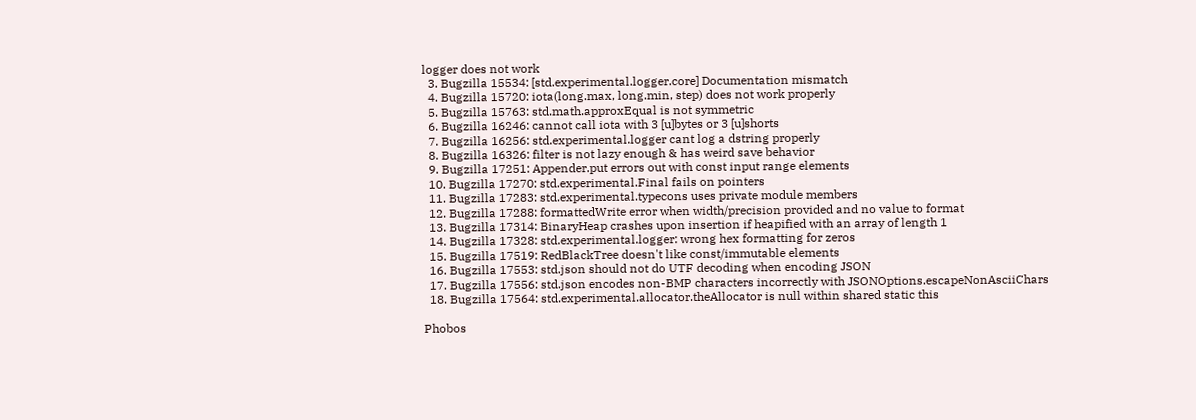logger does not work
  3. Bugzilla 15534: [std.experimental.logger.core] Documentation mismatch
  4. Bugzilla 15720: iota(long.max, long.min, step) does not work properly
  5. Bugzilla 15763: std.math.approxEqual is not symmetric
  6. Bugzilla 16246: cannot call iota with 3 [u]bytes or 3 [u]shorts
  7. Bugzilla 16256: std.experimental.logger cant log a dstring properly
  8. Bugzilla 16326: filter is not lazy enough & has weird save behavior
  9. Bugzilla 17251: Appender.put errors out with const input range elements
  10. Bugzilla 17270: std.experimental.Final fails on pointers
  11. Bugzilla 17283: std.experimental.typecons uses private module members
  12. Bugzilla 17288: formattedWrite error when width/precision provided and no value to format
  13. Bugzilla 17314: BinaryHeap crashes upon insertion if heapified with an array of length 1
  14. Bugzilla 17328: std.experimental.logger: wrong hex formatting for zeros
  15. Bugzilla 17519: RedBlackTree doesn't like const/immutable elements
  16. Bugzilla 17553: std.json should not do UTF decoding when encoding JSON
  17. Bugzilla 17556: std.json encodes non-BMP characters incorrectly with JSONOptions.escapeNonAsciiChars
  18. Bugzilla 17564: std.experimental.allocator.theAllocator is null within shared static this

Phobos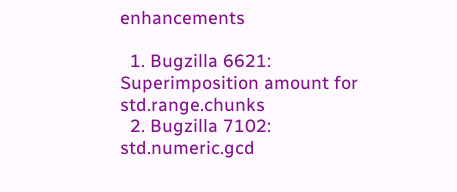enhancements

  1. Bugzilla 6621: Superimposition amount for std.range.chunks
  2. Bugzilla 7102: std.numeric.gcd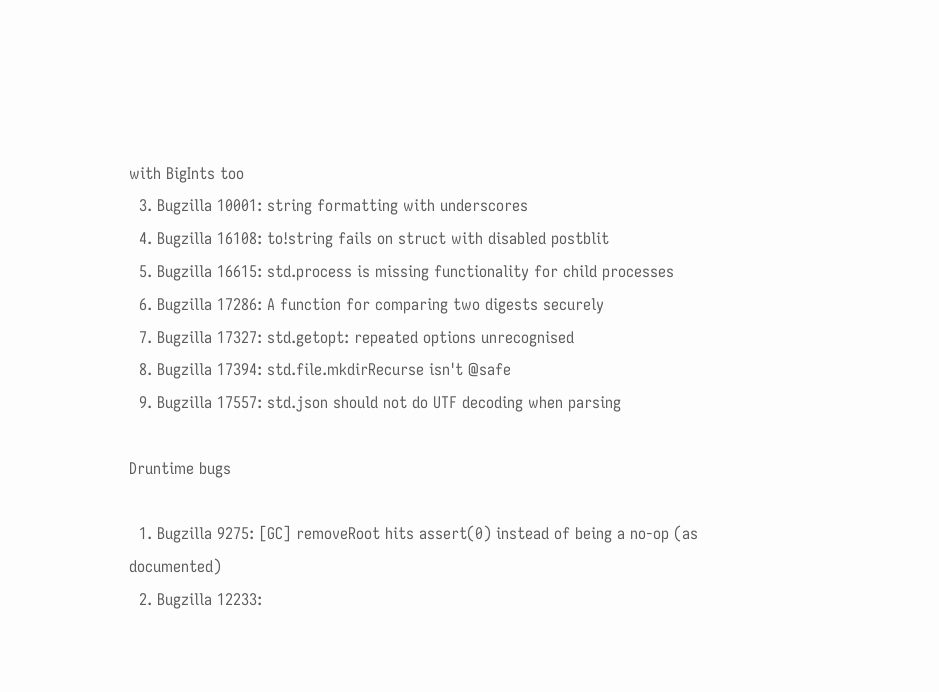with BigInts too
  3. Bugzilla 10001: string formatting with underscores
  4. Bugzilla 16108: to!string fails on struct with disabled postblit
  5. Bugzilla 16615: std.process is missing functionality for child processes
  6. Bugzilla 17286: A function for comparing two digests securely
  7. Bugzilla 17327: std.getopt: repeated options unrecognised
  8. Bugzilla 17394: std.file.mkdirRecurse isn't @safe
  9. Bugzilla 17557: std.json should not do UTF decoding when parsing

Druntime bugs

  1. Bugzilla 9275: [GC] removeRoot hits assert(0) instead of being a no-op (as documented)
  2. Bugzilla 12233: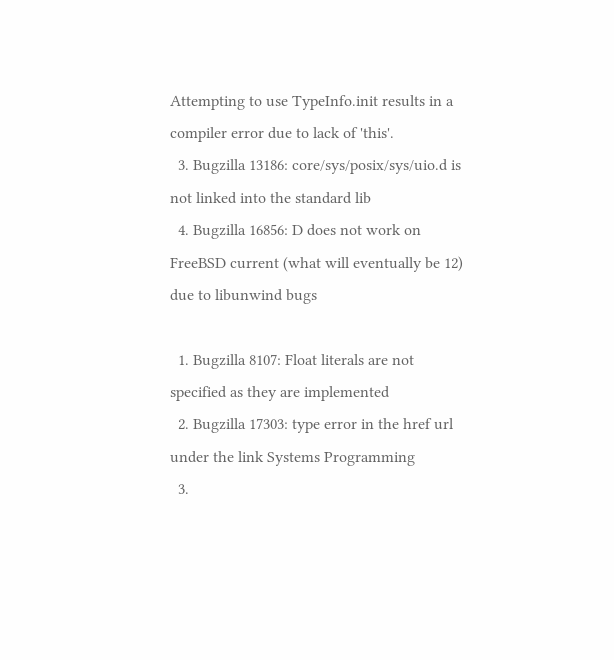Attempting to use TypeInfo.init results in a compiler error due to lack of 'this'.
  3. Bugzilla 13186: core/sys/posix/sys/uio.d is not linked into the standard lib
  4. Bugzilla 16856: D does not work on FreeBSD current (what will eventually be 12) due to libunwind bugs

  1. Bugzilla 8107: Float literals are not specified as they are implemented
  2. Bugzilla 17303: type error in the href url under the link Systems Programming
  3.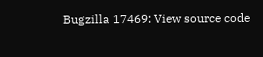Bugzilla 17469: View source code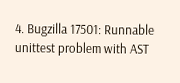4. Bugzilla 17501: Runnable unittest problem with AST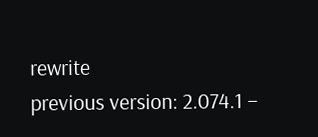rewrite
previous version: 2.074.1 –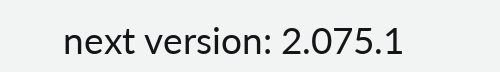next version: 2.075.1